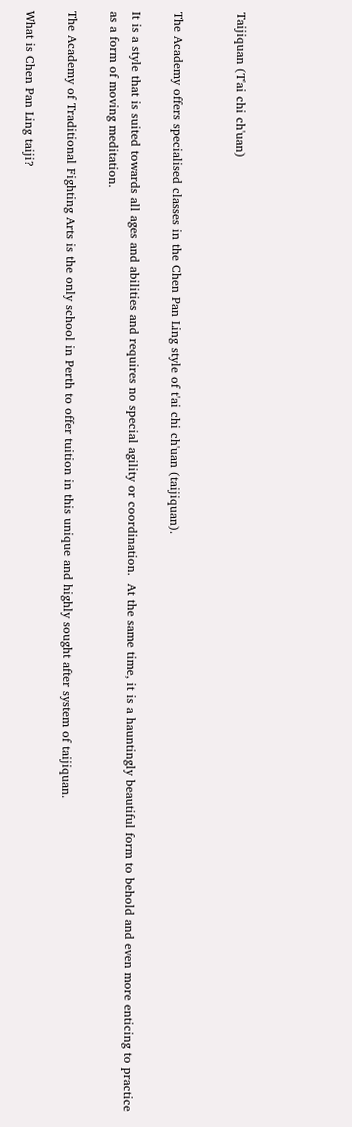Taijiquan (T'ai chi ch'uan)


The Academy offers specialised classes in the Chen Pan Ling style of t'ai chi ch'uan (taijiquan).

It is a style that is suited towards all ages and abilities and requires no special agility or coordination.  At the same time, it is a hauntingly beautiful form to behold and even more enticing to practice as a form of moving meditation.

The Academy of Traditional Fighting Arts is the only school in Perth to offer tuition in this unique and highly sought after system of taijiquan.

What is Chen Pan Ling taiji?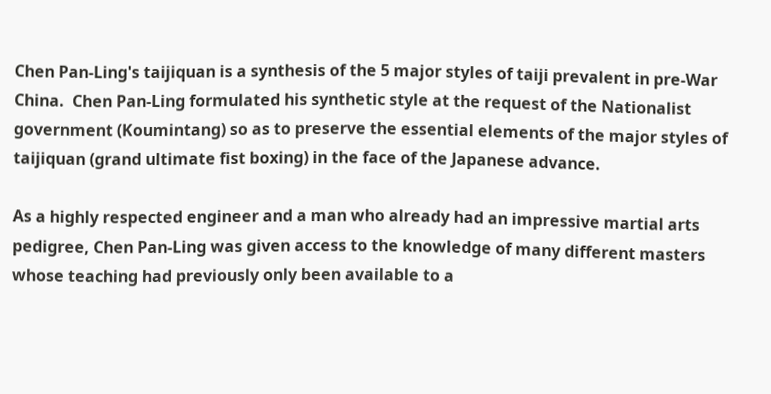Chen Pan-Ling's taijiquan is a synthesis of the 5 major styles of taiji prevalent in pre-War China.  Chen Pan-Ling formulated his synthetic style at the request of the Nationalist government (Koumintang) so as to preserve the essential elements of the major styles of taijiquan (grand ultimate fist boxing) in the face of the Japanese advance.

As a highly respected engineer and a man who already had an impressive martial arts pedigree, Chen Pan-Ling was given access to the knowledge of many different masters whose teaching had previously only been available to a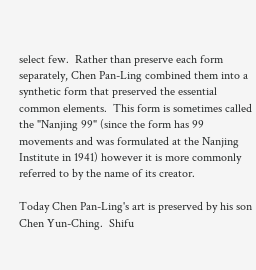select few.  Rather than preserve each form separately, Chen Pan-Ling combined them into a synthetic form that preserved the essential common elements.  This form is sometimes called the "Nanjing 99" (since the form has 99 movements and was formulated at the Nanjing Institute in 1941) however it is more commonly referred to by the name of its creator.

Today Chen Pan-Ling's art is preserved by his son Chen Yun-Ching.  Shifu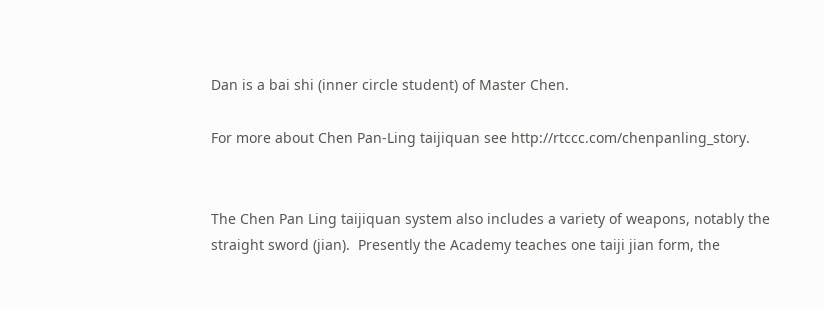Dan is a bai shi (inner circle student) of Master Chen.

For more about Chen Pan-Ling taijiquan see http://rtccc.com/chenpanling_story.


The Chen Pan Ling taijiquan system also includes a variety of weapons, notably the straight sword (jian).  Presently the Academy teaches one taiji jian form, the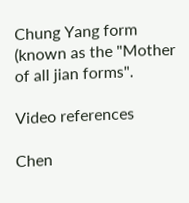Chung Yang form (known as the "Mother of all jian forms".

Video references

Chen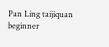Pan Ling taijiquan beginner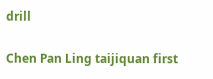drill

Chen Pan Ling taijiquan first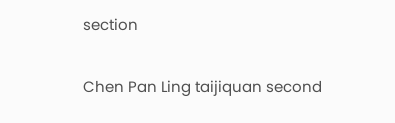section

Chen Pan Ling taijiquan second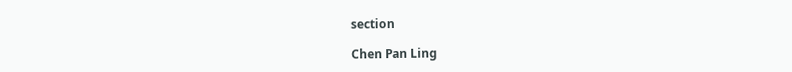section

Chen Pan Ling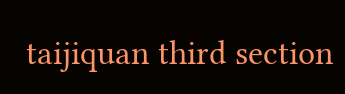taijiquan third section